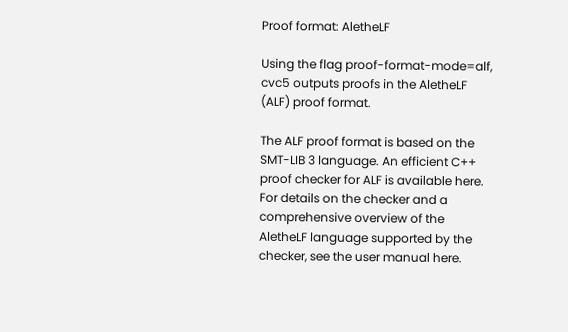Proof format: AletheLF

Using the flag proof-format-mode=alf, cvc5 outputs proofs in the AletheLF (ALF) proof format.

The ALF proof format is based on the SMT-LIB 3 language. An efficient C++ proof checker for ALF is available here. For details on the checker and a comprehensive overview of the AletheLF language supported by the checker, see the user manual here.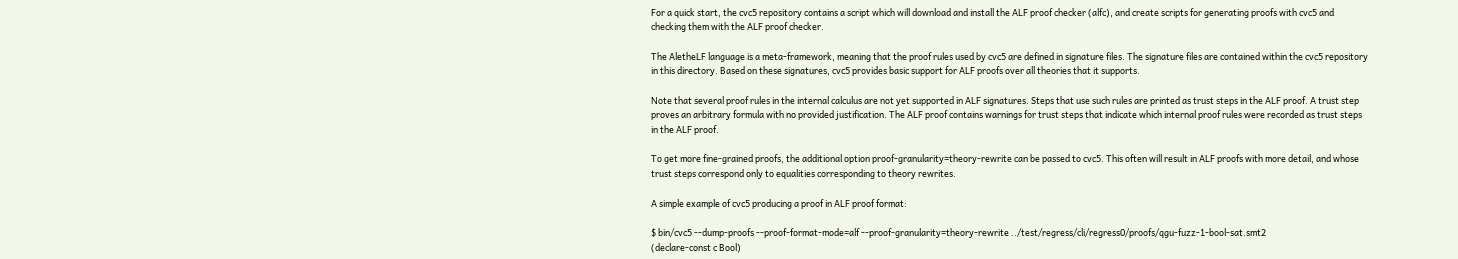For a quick start, the cvc5 repository contains a script which will download and install the ALF proof checker (alfc), and create scripts for generating proofs with cvc5 and checking them with the ALF proof checker.

The AletheLF language is a meta-framework, meaning that the proof rules used by cvc5 are defined in signature files. The signature files are contained within the cvc5 repository in this directory. Based on these signatures, cvc5 provides basic support for ALF proofs over all theories that it supports.

Note that several proof rules in the internal calculus are not yet supported in ALF signatures. Steps that use such rules are printed as trust steps in the ALF proof. A trust step proves an arbitrary formula with no provided justification. The ALF proof contains warnings for trust steps that indicate which internal proof rules were recorded as trust steps in the ALF proof.

To get more fine-grained proofs, the additional option proof-granularity=theory-rewrite can be passed to cvc5. This often will result in ALF proofs with more detail, and whose trust steps correspond only to equalities corresponding to theory rewrites.

A simple example of cvc5 producing a proof in ALF proof format:

$ bin/cvc5 --dump-proofs --proof-format-mode=alf --proof-granularity=theory-rewrite ../test/regress/cli/regress0/proofs/qgu-fuzz-1-bool-sat.smt2
(declare-const c Bool)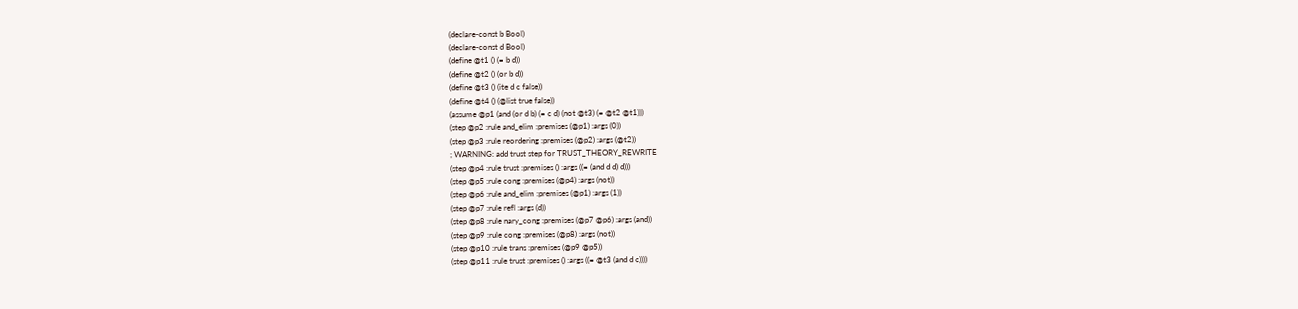(declare-const b Bool)
(declare-const d Bool)
(define @t1 () (= b d))
(define @t2 () (or b d))
(define @t3 () (ite d c false))
(define @t4 () (@list true false))
(assume @p1 (and (or d b) (= c d) (not @t3) (= @t2 @t1)))
(step @p2 :rule and_elim :premises (@p1) :args (0))
(step @p3 :rule reordering :premises (@p2) :args (@t2))
; WARNING: add trust step for TRUST_THEORY_REWRITE
(step @p4 :rule trust :premises () :args ((= (and d d) d)))
(step @p5 :rule cong :premises (@p4) :args (not))
(step @p6 :rule and_elim :premises (@p1) :args (1))
(step @p7 :rule refl :args (d))
(step @p8 :rule nary_cong :premises (@p7 @p6) :args (and))
(step @p9 :rule cong :premises (@p8) :args (not))
(step @p10 :rule trans :premises (@p9 @p5))
(step @p11 :rule trust :premises () :args ((= @t3 (and d c))))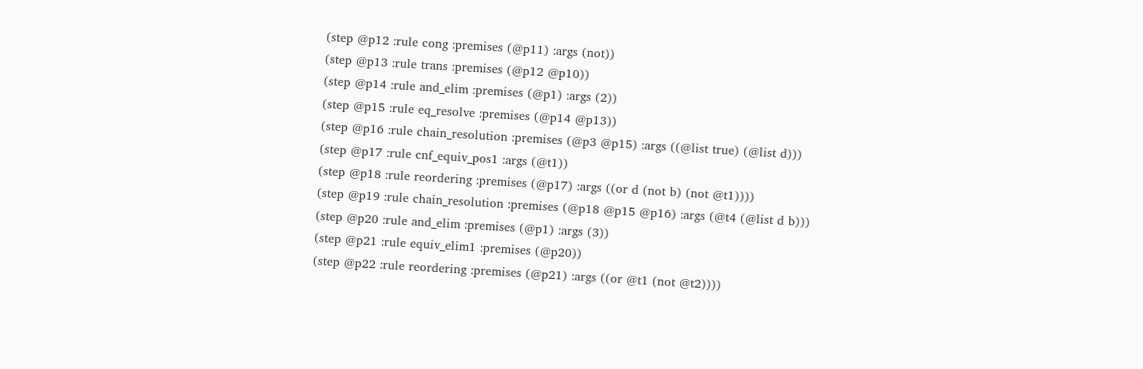(step @p12 :rule cong :premises (@p11) :args (not))
(step @p13 :rule trans :premises (@p12 @p10))
(step @p14 :rule and_elim :premises (@p1) :args (2))
(step @p15 :rule eq_resolve :premises (@p14 @p13))
(step @p16 :rule chain_resolution :premises (@p3 @p15) :args ((@list true) (@list d)))
(step @p17 :rule cnf_equiv_pos1 :args (@t1))
(step @p18 :rule reordering :premises (@p17) :args ((or d (not b) (not @t1))))
(step @p19 :rule chain_resolution :premises (@p18 @p15 @p16) :args (@t4 (@list d b)))
(step @p20 :rule and_elim :premises (@p1) :args (3))
(step @p21 :rule equiv_elim1 :premises (@p20))
(step @p22 :rule reordering :premises (@p21) :args ((or @t1 (not @t2))))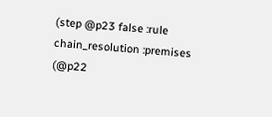(step @p23 false :rule chain_resolution :premises (@p22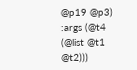@p19 @p3) :args (@t4 (@list @t1 @t2)))